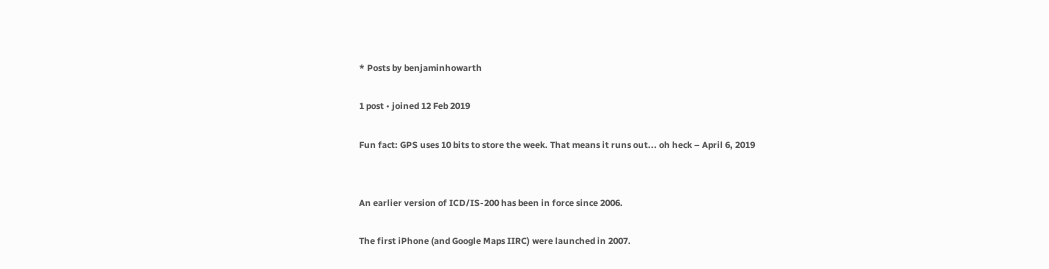* Posts by benjaminhowarth

1 post • joined 12 Feb 2019

Fun fact: GPS uses 10 bits to store the week. That means it runs out... oh heck – April 6, 2019


An earlier version of ICD/IS-200 has been in force since 2006.

The first iPhone (and Google Maps IIRC) were launched in 2007.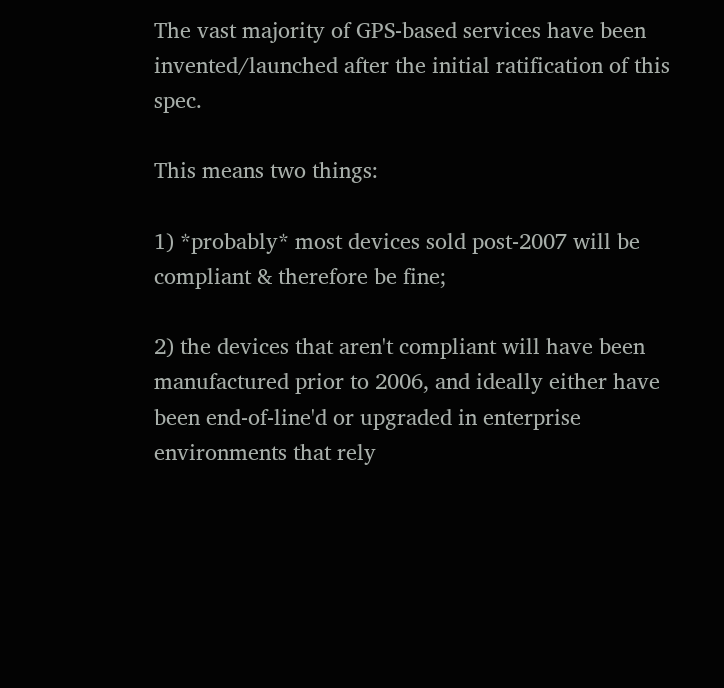The vast majority of GPS-based services have been invented/launched after the initial ratification of this spec.

This means two things:

1) *probably* most devices sold post-2007 will be compliant & therefore be fine;

2) the devices that aren't compliant will have been manufactured prior to 2006, and ideally either have been end-of-line'd or upgraded in enterprise environments that rely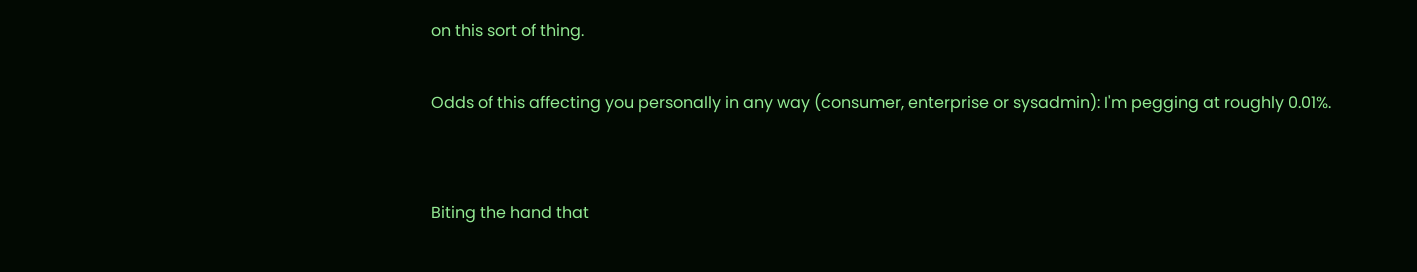on this sort of thing.

Odds of this affecting you personally in any way (consumer, enterprise or sysadmin): I'm pegging at roughly 0.01%.


Biting the hand that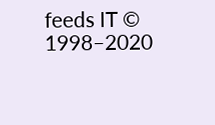feeds IT © 1998–2020